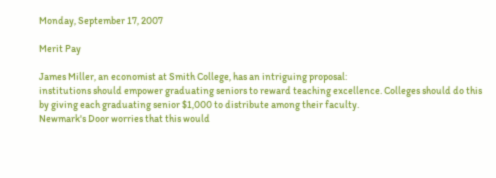Monday, September 17, 2007

Merit Pay

James Miller, an economist at Smith College, has an intriguing proposal:
institutions should empower graduating seniors to reward teaching excellence. Colleges should do this by giving each graduating senior $1,000 to distribute among their faculty.
Newmark's Door worries that this would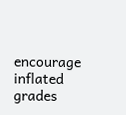encourage inflated grades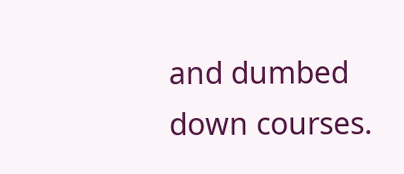and dumbed down courses.